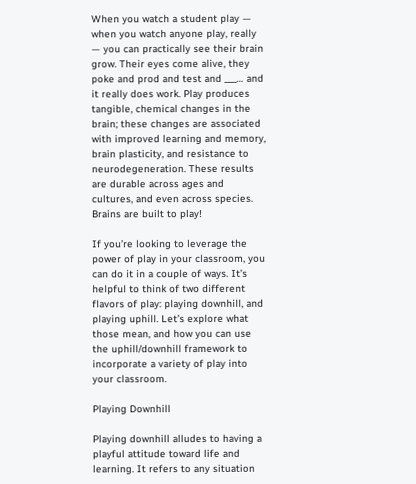When you watch a student play — when you watch anyone play, really — you can practically see their brain grow. Their eyes come alive, they poke and prod and test and ___… and it really does work. Play produces tangible, chemical changes in the brain; these changes are associated with improved learning and memory, brain plasticity, and resistance to neurodegeneration. These results are durable across ages and cultures, and even across species. Brains are built to play!

If you’re looking to leverage the power of play in your classroom, you can do it in a couple of ways. It’s helpful to think of two different flavors of play: playing downhill, and playing uphill. Let’s explore what those mean, and how you can use the uphill/downhill framework to incorporate a variety of play into your classroom.

Playing Downhill

Playing downhill alludes to having a playful attitude toward life and learning. It refers to any situation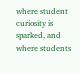where student curiosity is sparked, and where students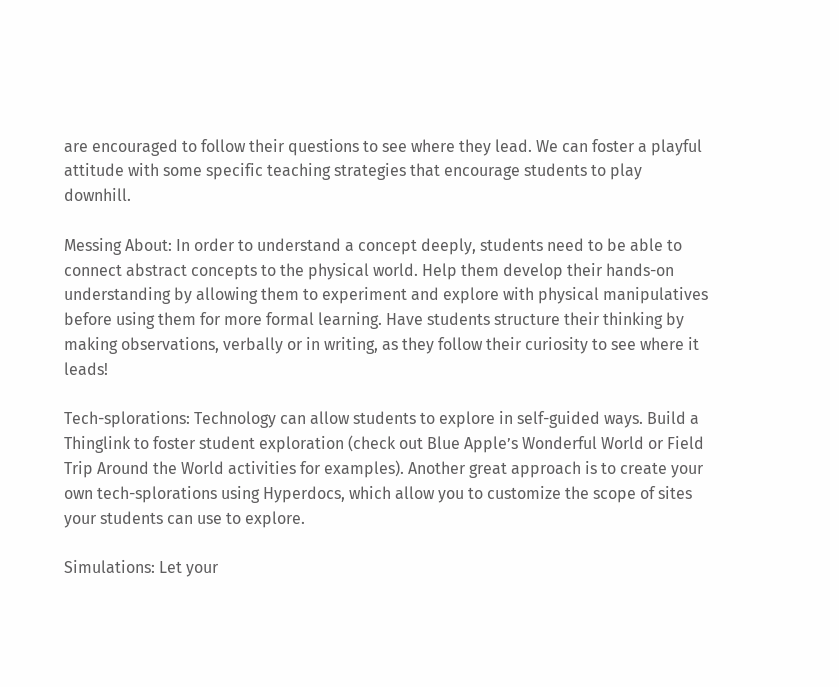are encouraged to follow their questions to see where they lead. We can foster a playful attitude with some specific teaching strategies that encourage students to play downhill.

Messing About: In order to understand a concept deeply, students need to be able to connect abstract concepts to the physical world. Help them develop their hands-on understanding by allowing them to experiment and explore with physical manipulatives before using them for more formal learning. Have students structure their thinking by making observations, verbally or in writing, as they follow their curiosity to see where it leads!

Tech-splorations: Technology can allow students to explore in self-guided ways. Build a Thinglink to foster student exploration (check out Blue Apple’s Wonderful World or Field Trip Around the World activities for examples). Another great approach is to create your own tech-splorations using Hyperdocs, which allow you to customize the scope of sites your students can use to explore.

Simulations: Let your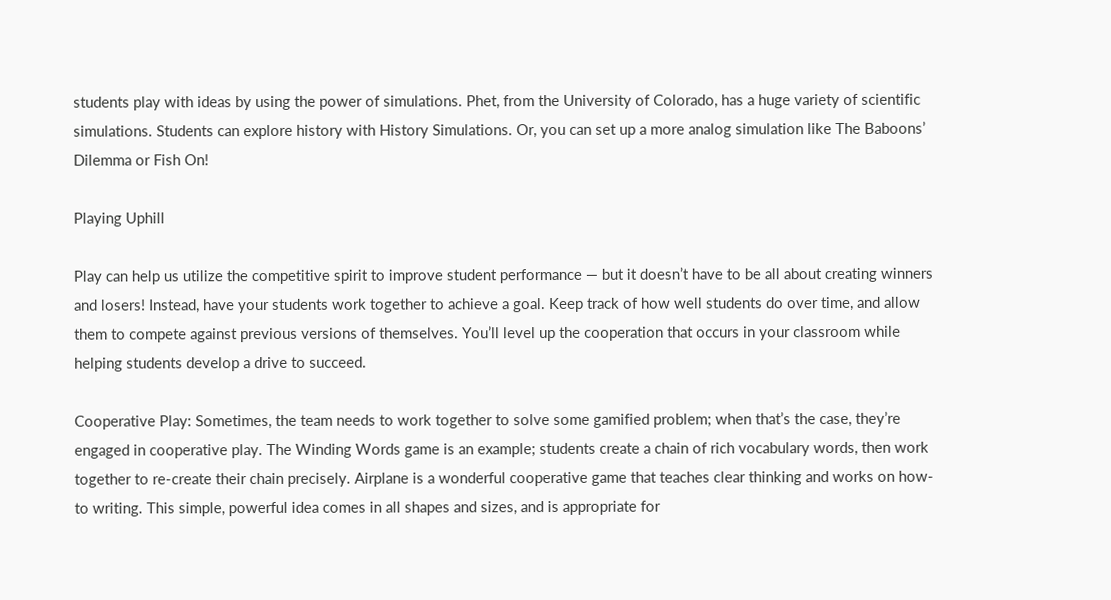students play with ideas by using the power of simulations. Phet, from the University of Colorado, has a huge variety of scientific simulations. Students can explore history with History Simulations. Or, you can set up a more analog simulation like The Baboons’ Dilemma or Fish On!

Playing Uphill

Play can help us utilize the competitive spirit to improve student performance — but it doesn’t have to be all about creating winners and losers! Instead, have your students work together to achieve a goal. Keep track of how well students do over time, and allow them to compete against previous versions of themselves. You’ll level up the cooperation that occurs in your classroom while helping students develop a drive to succeed.

Cooperative Play: Sometimes, the team needs to work together to solve some gamified problem; when that’s the case, they’re engaged in cooperative play. The Winding Words game is an example; students create a chain of rich vocabulary words, then work together to re-create their chain precisely. Airplane is a wonderful cooperative game that teaches clear thinking and works on how-to writing. This simple, powerful idea comes in all shapes and sizes, and is appropriate for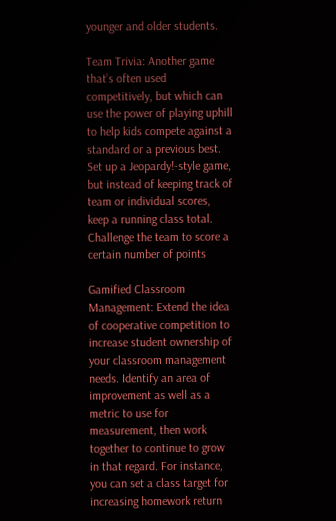younger and older students.

Team Trivia: Another game that’s often used competitively, but which can use the power of playing uphill to help kids compete against a standard or a previous best. Set up a Jeopardy!-style game, but instead of keeping track of team or individual scores, keep a running class total. Challenge the team to score a certain number of points

Gamified Classroom Management: Extend the idea of cooperative competition to increase student ownership of your classroom management needs. Identify an area of improvement as well as a metric to use for measurement, then work together to continue to grow in that regard. For instance, you can set a class target for increasing homework return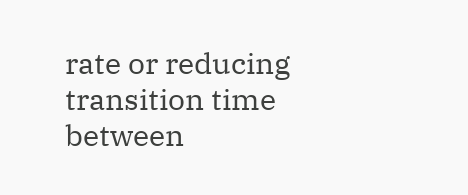rate or reducing transition time between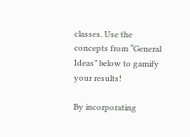classes. Use the concepts from “General Ideas” below to gamify your results!

By incorporating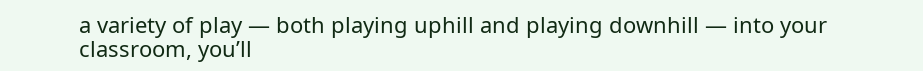a variety of play — both playing uphill and playing downhill — into your classroom, you’ll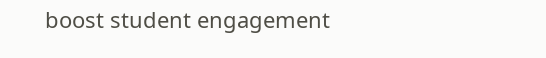boost student engagement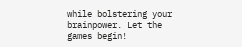while bolstering your brainpower. Let the games begin!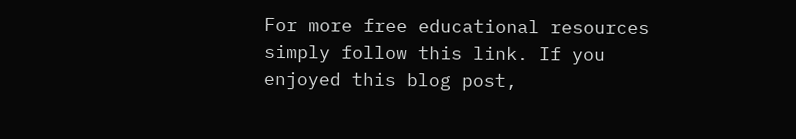For more free educational resources simply follow this link. If you enjoyed this blog post,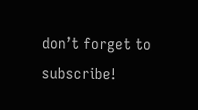don’t forget to subscribe!